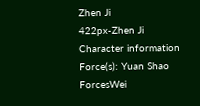Zhen Ji
422px-Zhen Ji
Character information
Force(s): Yuan Shao ForcesWei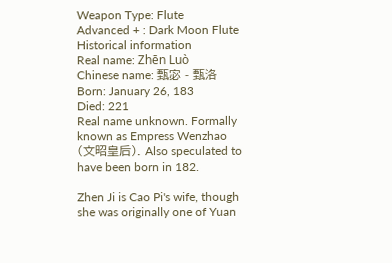Weapon Type: Flute
Advanced + : Dark Moon Flute
Historical information
Real name: Zhēn Luò
Chinese name: 甄宓 - 甄洛
Born: January 26, 183
Died: 221
Real name unknown. Formally known as Empress Wenzhao (文昭皇后). Also speculated to have been born in 182.

Zhen Ji is Cao Pi's wife, though she was originally one of Yuan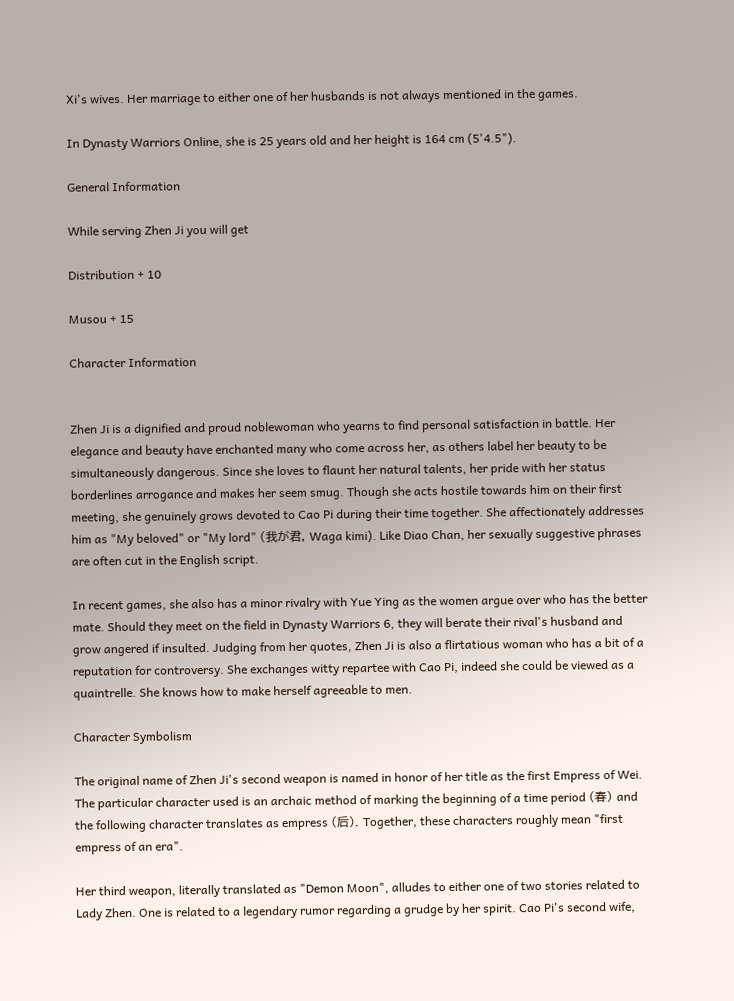Xi's wives. Her marriage to either one of her husbands is not always mentioned in the games.

In Dynasty Warriors Online, she is 25 years old and her height is 164 cm (5'4.5").

General Information

While serving Zhen Ji you will get

Distribution + 10

Musou + 15

Character Information


Zhen Ji is a dignified and proud noblewoman who yearns to find personal satisfaction in battle. Her elegance and beauty have enchanted many who come across her, as others label her beauty to be simultaneously dangerous. Since she loves to flaunt her natural talents, her pride with her status borderlines arrogance and makes her seem smug. Though she acts hostile towards him on their first meeting, she genuinely grows devoted to Cao Pi during their time together. She affectionately addresses him as "My beloved" or "My lord" (我が君, Waga kimi). Like Diao Chan, her sexually suggestive phrases are often cut in the English script.

In recent games, she also has a minor rivalry with Yue Ying as the women argue over who has the better mate. Should they meet on the field in Dynasty Warriors 6, they will berate their rival's husband and grow angered if insulted. Judging from her quotes, Zhen Ji is also a flirtatious woman who has a bit of a reputation for controversy. She exchanges witty repartee with Cao Pi, indeed she could be viewed as a quaintrelle. She knows how to make herself agreeable to men.

Character Symbolism

The original name of Zhen Ji's second weapon is named in honor of her title as the first Empress of Wei. The particular character used is an archaic method of marking the beginning of a time period (春) and the following character translates as empress (后). Together, these characters roughly mean "first empress of an era".

Her third weapon, literally translated as "Demon Moon", alludes to either one of two stories related to Lady Zhen. One is related to a legendary rumor regarding a grudge by her spirit. Cao Pi's second wife,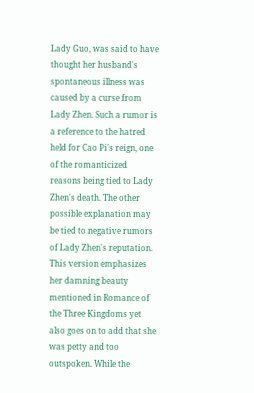Lady Guo, was said to have thought her husband's spontaneous illness was caused by a curse from Lady Zhen. Such a rumor is a reference to the hatred held for Cao Pi's reign, one of the romanticized reasons being tied to Lady Zhen's death. The other possible explanation may be tied to negative rumors of Lady Zhen's reputation. This version emphasizes her damning beauty mentioned in Romance of the Three Kingdoms yet also goes on to add that she was petty and too outspoken. While the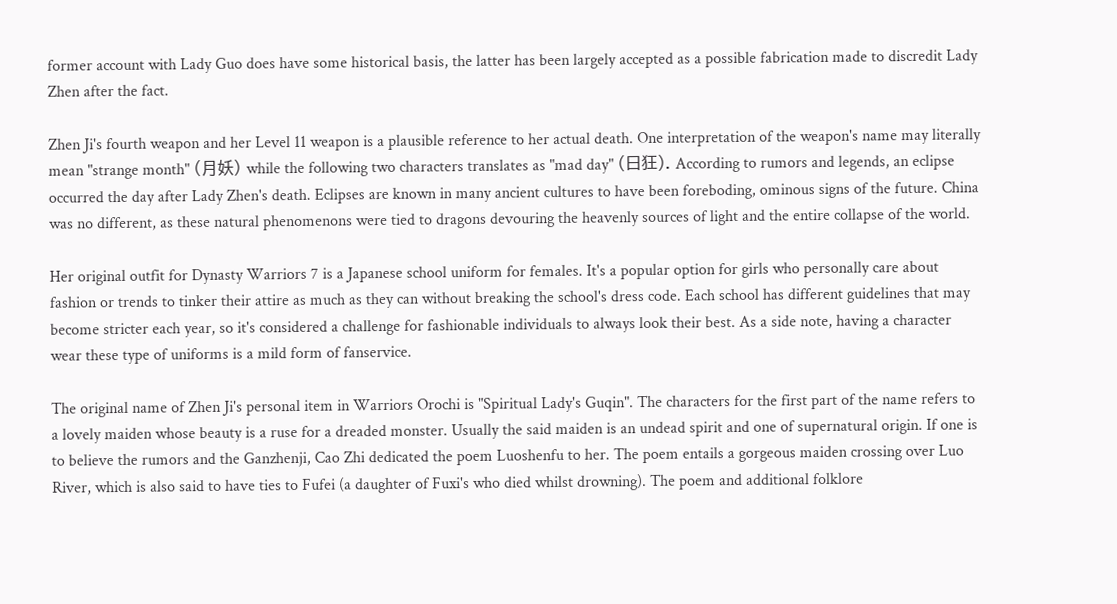former account with Lady Guo does have some historical basis, the latter has been largely accepted as a possible fabrication made to discredit Lady Zhen after the fact.

Zhen Ji's fourth weapon and her Level 11 weapon is a plausible reference to her actual death. One interpretation of the weapon's name may literally mean "strange month" (月妖) while the following two characters translates as "mad day" (日狂). According to rumors and legends, an eclipse occurred the day after Lady Zhen's death. Eclipses are known in many ancient cultures to have been foreboding, ominous signs of the future. China was no different, as these natural phenomenons were tied to dragons devouring the heavenly sources of light and the entire collapse of the world.

Her original outfit for Dynasty Warriors 7 is a Japanese school uniform for females. It's a popular option for girls who personally care about fashion or trends to tinker their attire as much as they can without breaking the school's dress code. Each school has different guidelines that may become stricter each year, so it's considered a challenge for fashionable individuals to always look their best. As a side note, having a character wear these type of uniforms is a mild form of fanservice.

The original name of Zhen Ji's personal item in Warriors Orochi is "Spiritual Lady's Guqin". The characters for the first part of the name refers to a lovely maiden whose beauty is a ruse for a dreaded monster. Usually the said maiden is an undead spirit and one of supernatural origin. If one is to believe the rumors and the Ganzhenji, Cao Zhi dedicated the poem Luoshenfu to her. The poem entails a gorgeous maiden crossing over Luo River, which is also said to have ties to Fufei (a daughter of Fuxi's who died whilst drowning). The poem and additional folklore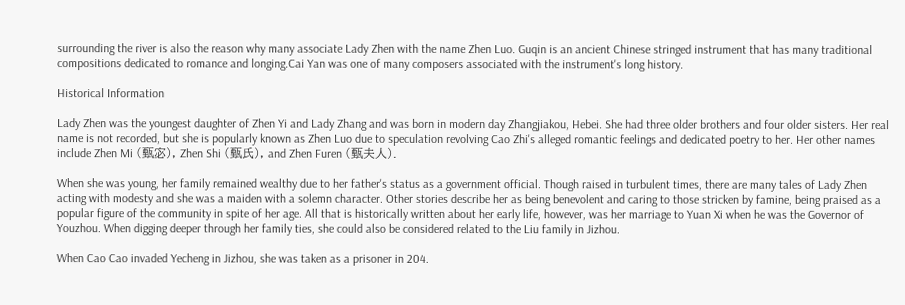surrounding the river is also the reason why many associate Lady Zhen with the name Zhen Luo. Guqin is an ancient Chinese stringed instrument that has many traditional compositions dedicated to romance and longing.Cai Yan was one of many composers associated with the instrument's long history.

Historical Information

Lady Zhen was the youngest daughter of Zhen Yi and Lady Zhang and was born in modern day Zhangjiakou, Hebei. She had three older brothers and four older sisters. Her real name is not recorded, but she is popularly known as Zhen Luo due to speculation revolving Cao Zhi's alleged romantic feelings and dedicated poetry to her. Her other names include Zhen Mi (甄宓), Zhen Shi (甄氏), and Zhen Furen (甄夫人).

When she was young, her family remained wealthy due to her father's status as a government official. Though raised in turbulent times, there are many tales of Lady Zhen acting with modesty and she was a maiden with a solemn character. Other stories describe her as being benevolent and caring to those stricken by famine, being praised as a popular figure of the community in spite of her age. All that is historically written about her early life, however, was her marriage to Yuan Xi when he was the Governor of Youzhou. When digging deeper through her family ties, she could also be considered related to the Liu family in Jizhou.

When Cao Cao invaded Yecheng in Jizhou, she was taken as a prisoner in 204.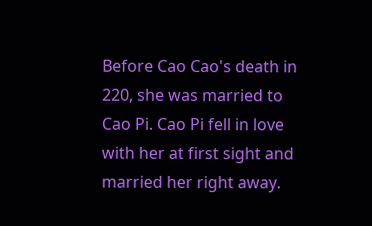Before Cao Cao's death in 220, she was married to Cao Pi. Cao Pi fell in love with her at first sight and married her right away.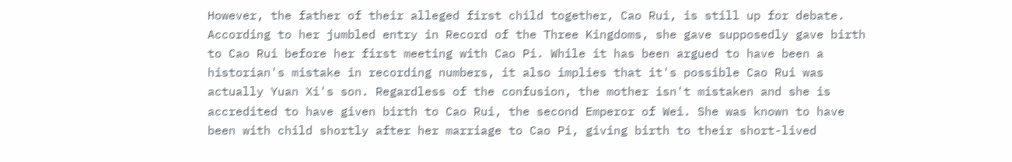However, the father of their alleged first child together, Cao Rui, is still up for debate. According to her jumbled entry in Record of the Three Kingdoms, she gave supposedly gave birth to Cao Rui before her first meeting with Cao Pi. While it has been argued to have been a historian's mistake in recording numbers, it also implies that it's possible Cao Rui was actually Yuan Xi's son. Regardless of the confusion, the mother isn't mistaken and she is accredited to have given birth to Cao Rui, the second Emperor of Wei. She was known to have been with child shortly after her marriage to Cao Pi, giving birth to their short-lived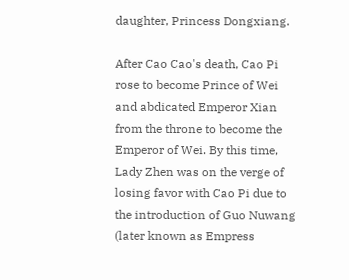daughter, Princess Dongxiang.

After Cao Cao's death, Cao Pi rose to become Prince of Wei and abdicated Emperor Xian from the throne to become the Emperor of Wei. By this time, Lady Zhen was on the verge of losing favor with Cao Pi due to the introduction of Guo Nuwang (later known as Empress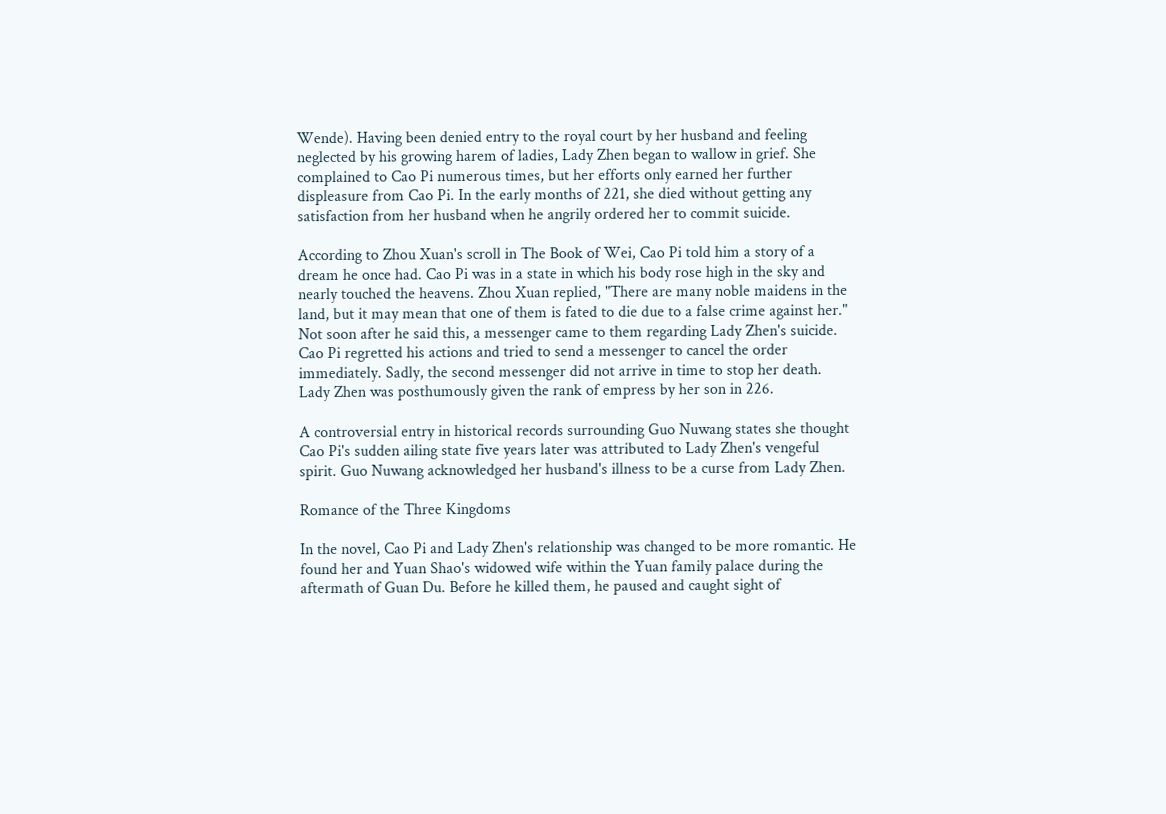Wende). Having been denied entry to the royal court by her husband and feeling neglected by his growing harem of ladies, Lady Zhen began to wallow in grief. She complained to Cao Pi numerous times, but her efforts only earned her further displeasure from Cao Pi. In the early months of 221, she died without getting any satisfaction from her husband when he angrily ordered her to commit suicide.

According to Zhou Xuan's scroll in The Book of Wei, Cao Pi told him a story of a dream he once had. Cao Pi was in a state in which his body rose high in the sky and nearly touched the heavens. Zhou Xuan replied, "There are many noble maidens in the land, but it may mean that one of them is fated to die due to a false crime against her." Not soon after he said this, a messenger came to them regarding Lady Zhen's suicide. Cao Pi regretted his actions and tried to send a messenger to cancel the order immediately. Sadly, the second messenger did not arrive in time to stop her death. Lady Zhen was posthumously given the rank of empress by her son in 226.

A controversial entry in historical records surrounding Guo Nuwang states she thought Cao Pi's sudden ailing state five years later was attributed to Lady Zhen's vengeful spirit. Guo Nuwang acknowledged her husband's illness to be a curse from Lady Zhen.

Romance of the Three Kingdoms

In the novel, Cao Pi and Lady Zhen's relationship was changed to be more romantic. He found her and Yuan Shao's widowed wife within the Yuan family palace during the aftermath of Guan Du. Before he killed them, he paused and caught sight of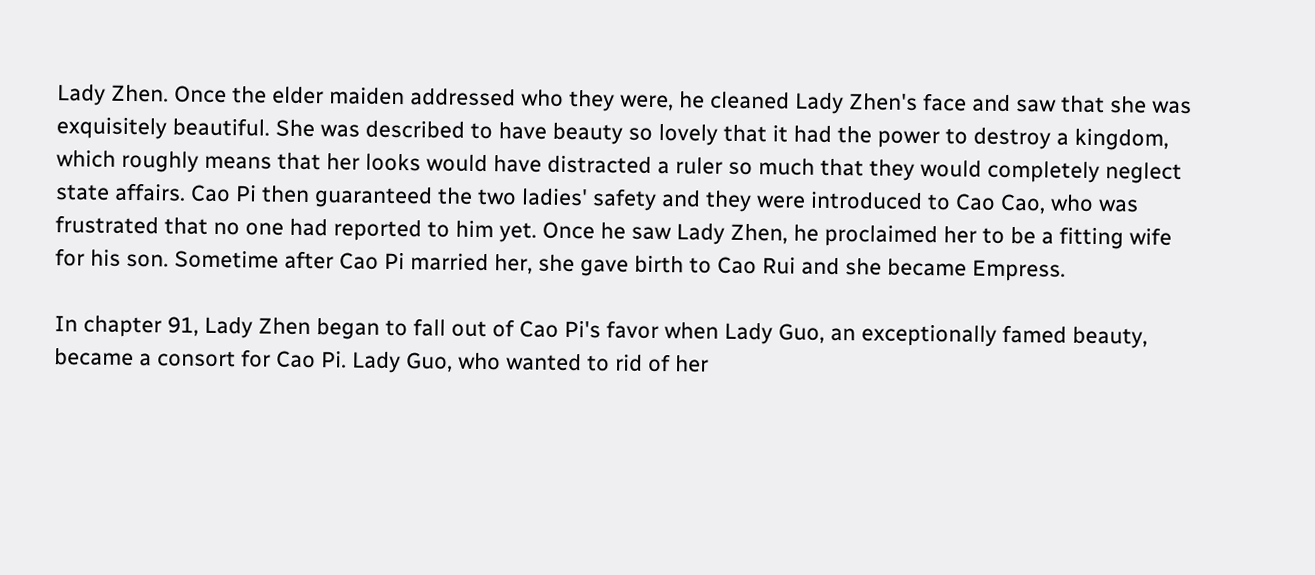Lady Zhen. Once the elder maiden addressed who they were, he cleaned Lady Zhen's face and saw that she was exquisitely beautiful. She was described to have beauty so lovely that it had the power to destroy a kingdom, which roughly means that her looks would have distracted a ruler so much that they would completely neglect state affairs. Cao Pi then guaranteed the two ladies' safety and they were introduced to Cao Cao, who was frustrated that no one had reported to him yet. Once he saw Lady Zhen, he proclaimed her to be a fitting wife for his son. Sometime after Cao Pi married her, she gave birth to Cao Rui and she became Empress.

In chapter 91, Lady Zhen began to fall out of Cao Pi's favor when Lady Guo, an exceptionally famed beauty, became a consort for Cao Pi. Lady Guo, who wanted to rid of her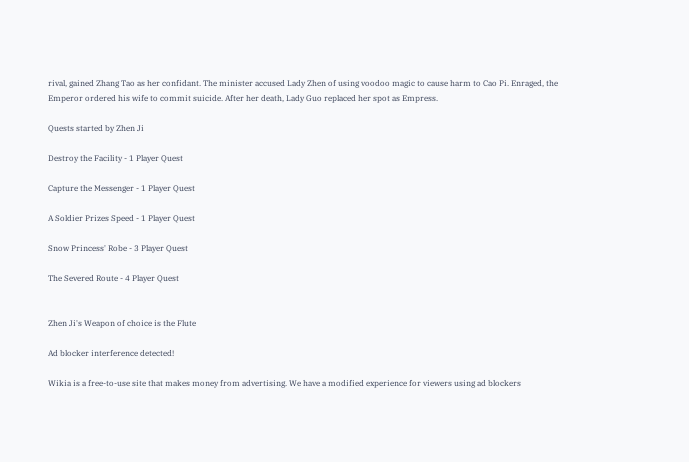rival, gained Zhang Tao as her confidant. The minister accused Lady Zhen of using voodoo magic to cause harm to Cao Pi. Enraged, the Emperor ordered his wife to commit suicide. After her death, Lady Guo replaced her spot as Empress.

Quests started by Zhen Ji

Destroy the Facility - 1 Player Quest

Capture the Messenger - 1 Player Quest

A Soldier Prizes Speed - 1 Player Quest

Snow Princess' Robe - 3 Player Quest

The Severed Route - 4 Player Quest


Zhen Ji's Weapon of choice is the Flute

Ad blocker interference detected!

Wikia is a free-to-use site that makes money from advertising. We have a modified experience for viewers using ad blockers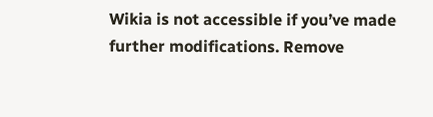Wikia is not accessible if you’ve made further modifications. Remove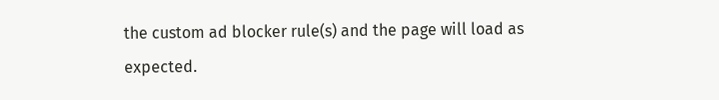the custom ad blocker rule(s) and the page will load as expected.